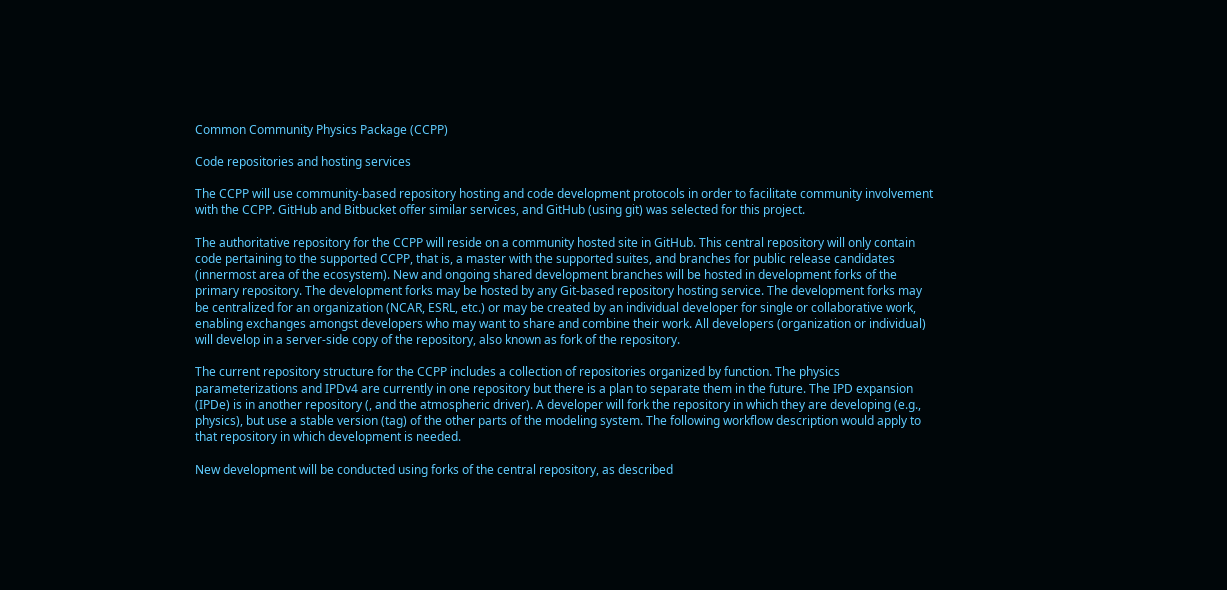Common Community Physics Package (CCPP)

Code repositories and hosting services

The CCPP will use community-based repository hosting and code development protocols in order to facilitate community involvement with the CCPP. GitHub and Bitbucket offer similar services, and GitHub (using git) was selected for this project.

The authoritative repository for the CCPP will reside on a community hosted site in GitHub. This central repository will only contain code pertaining to the supported CCPP, that is, a master with the supported suites, and branches for public release candidates (innermost area of the ecosystem). New and ongoing shared development branches will be hosted in development forks of the primary repository. The development forks may be hosted by any Git-based repository hosting service. The development forks may be centralized for an organization (NCAR, ESRL, etc.) or may be created by an individual developer for single or collaborative work, enabling exchanges amongst developers who may want to share and combine their work. All developers (organization or individual) will develop in a server-side copy of the repository, also known as fork of the repository.

The current repository structure for the CCPP includes a collection of repositories organized by function. The physics parameterizations and IPDv4 are currently in one repository but there is a plan to separate them in the future. The IPD expansion (IPDe) is in another repository (, and the atmospheric driver). A developer will fork the repository in which they are developing (e.g., physics), but use a stable version (tag) of the other parts of the modeling system. The following workflow description would apply to that repository in which development is needed.

New development will be conducted using forks of the central repository, as described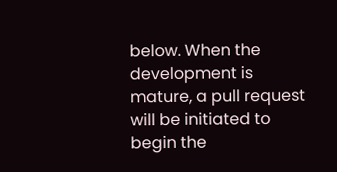below. When the development is mature, a pull request will be initiated to begin the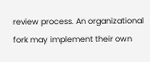review process. An organizational fork may implement their own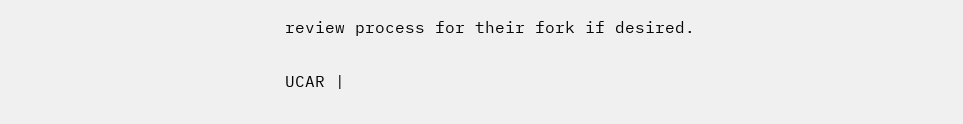review process for their fork if desired.

UCAR |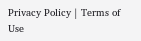Privacy Policy | Terms of Use